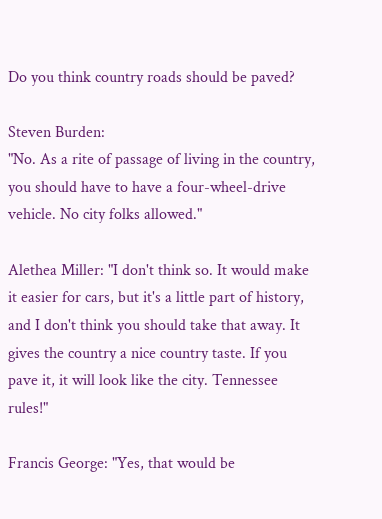Do you think country roads should be paved?

Steven Burden:
"No. As a rite of passage of living in the country, you should have to have a four-wheel-drive vehicle. No city folks allowed."

Alethea Miller: "I don't think so. It would make it easier for cars, but it's a little part of history, and I don't think you should take that away. It gives the country a nice country taste. If you pave it, it will look like the city. Tennessee rules!"

Francis George: "Yes, that would be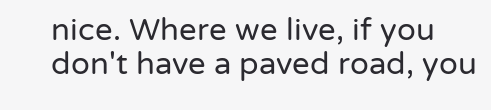nice. Where we live, if you don't have a paved road, you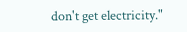don't get electricity."